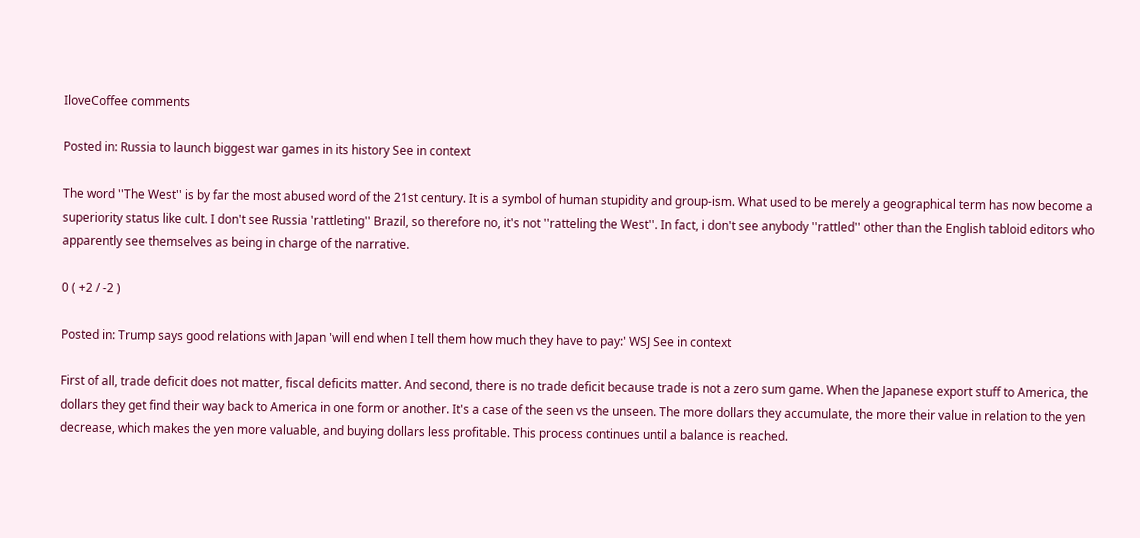IloveCoffee comments

Posted in: Russia to launch biggest war games in its history See in context

The word ''The West'' is by far the most abused word of the 21st century. It is a symbol of human stupidity and group-ism. What used to be merely a geographical term has now become a superiority status like cult. I don't see Russia 'rattleting'' Brazil, so therefore no, it's not ''ratteling the West''. In fact, i don't see anybody ''rattled'' other than the English tabloid editors who apparently see themselves as being in charge of the narrative.

0 ( +2 / -2 )

Posted in: Trump says good relations with Japan 'will end when I tell them how much they have to pay:' WSJ See in context

First of all, trade deficit does not matter, fiscal deficits matter. And second, there is no trade deficit because trade is not a zero sum game. When the Japanese export stuff to America, the dollars they get find their way back to America in one form or another. It's a case of the seen vs the unseen. The more dollars they accumulate, the more their value in relation to the yen decrease, which makes the yen more valuable, and buying dollars less profitable. This process continues until a balance is reached.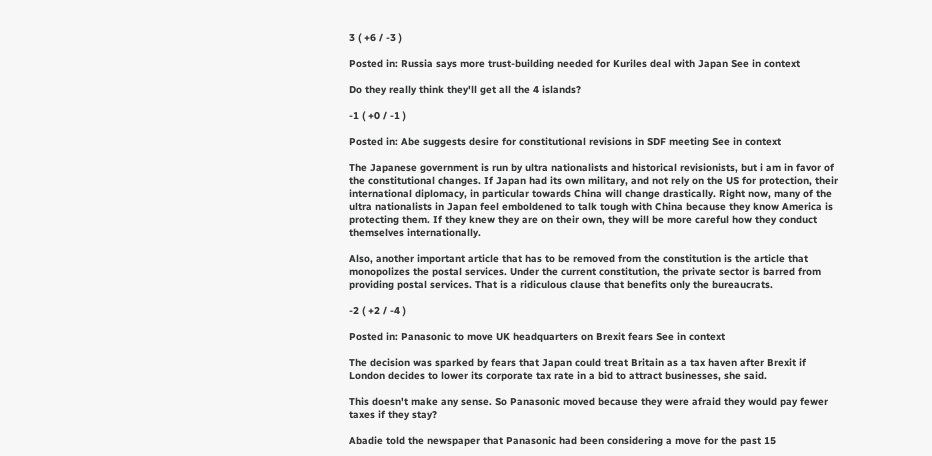3 ( +6 / -3 )

Posted in: Russia says more trust-building needed for Kuriles deal with Japan See in context

Do they really think they'll get all the 4 islands?

-1 ( +0 / -1 )

Posted in: Abe suggests desire for constitutional revisions in SDF meeting See in context

The Japanese government is run by ultra nationalists and historical revisionists, but i am in favor of the constitutional changes. If Japan had its own military, and not rely on the US for protection, their international diplomacy, in particular towards China will change drastically. Right now, many of the ultra nationalists in Japan feel emboldened to talk tough with China because they know America is protecting them. If they knew they are on their own, they will be more careful how they conduct themselves internationally.

Also, another important article that has to be removed from the constitution is the article that monopolizes the postal services. Under the current constitution, the private sector is barred from providing postal services. That is a ridiculous clause that benefits only the bureaucrats.

-2 ( +2 / -4 )

Posted in: Panasonic to move UK headquarters on Brexit fears See in context

The decision was sparked by fears that Japan could treat Britain as a tax haven after Brexit if London decides to lower its corporate tax rate in a bid to attract businesses, she said.

This doesn't make any sense. So Panasonic moved because they were afraid they would pay fewer taxes if they stay?

Abadie told the newspaper that Panasonic had been considering a move for the past 15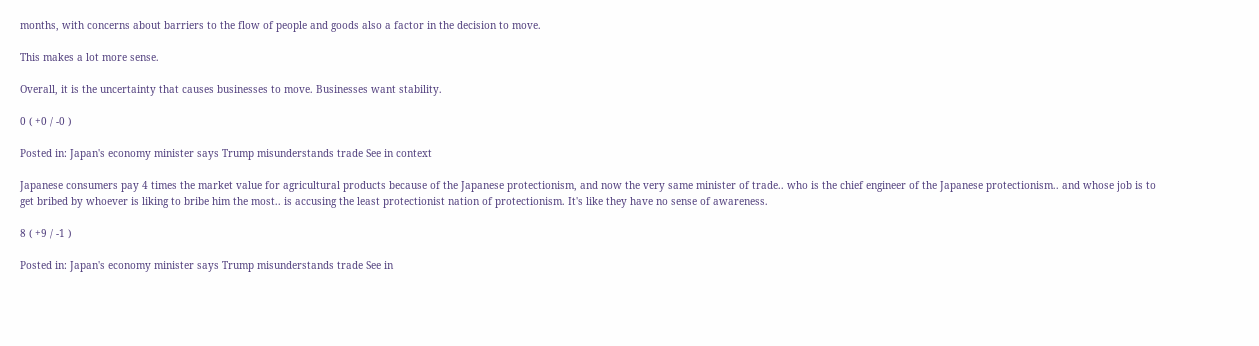months, with concerns about barriers to the flow of people and goods also a factor in the decision to move.

This makes a lot more sense.

Overall, it is the uncertainty that causes businesses to move. Businesses want stability.

0 ( +0 / -0 )

Posted in: Japan's economy minister says Trump misunderstands trade See in context

Japanese consumers pay 4 times the market value for agricultural products because of the Japanese protectionism, and now the very same minister of trade.. who is the chief engineer of the Japanese protectionism.. and whose job is to get bribed by whoever is liking to bribe him the most.. is accusing the least protectionist nation of protectionism. It's like they have no sense of awareness.

8 ( +9 / -1 )

Posted in: Japan's economy minister says Trump misunderstands trade See in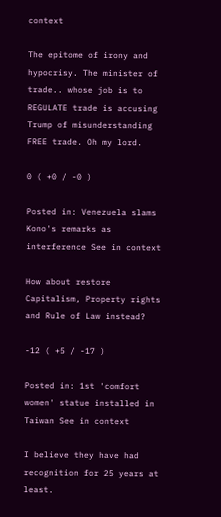context

The epitome of irony and hypocrisy. The minister of trade.. whose job is to REGULATE trade is accusing Trump of misunderstanding FREE trade. Oh my lord.

0 ( +0 / -0 )

Posted in: Venezuela slams Kono's remarks as interference See in context

How about restore Capitalism, Property rights and Rule of Law instead?

-12 ( +5 / -17 )

Posted in: 1st 'comfort women' statue installed in Taiwan See in context

I believe they have had recognition for 25 years at least.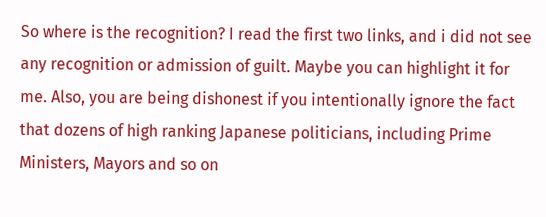So where is the recognition? I read the first two links, and i did not see any recognition or admission of guilt. Maybe you can highlight it for me. Also, you are being dishonest if you intentionally ignore the fact that dozens of high ranking Japanese politicians, including Prime Ministers, Mayors and so on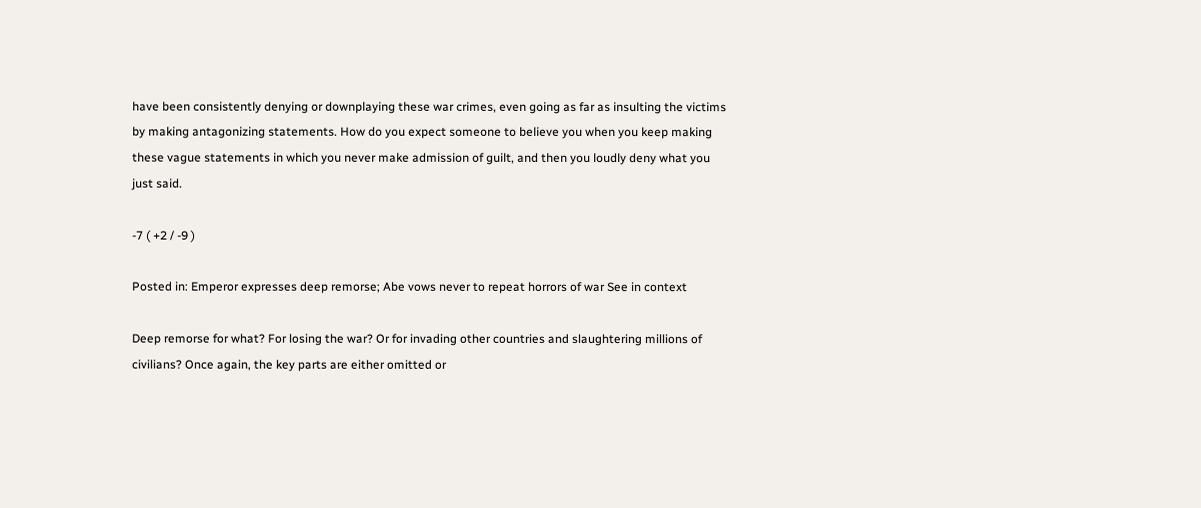have been consistently denying or downplaying these war crimes, even going as far as insulting the victims by making antagonizing statements. How do you expect someone to believe you when you keep making these vague statements in which you never make admission of guilt, and then you loudly deny what you just said.

-7 ( +2 / -9 )

Posted in: Emperor expresses deep remorse; Abe vows never to repeat horrors of war See in context

Deep remorse for what? For losing the war? Or for invading other countries and slaughtering millions of civilians? Once again, the key parts are either omitted or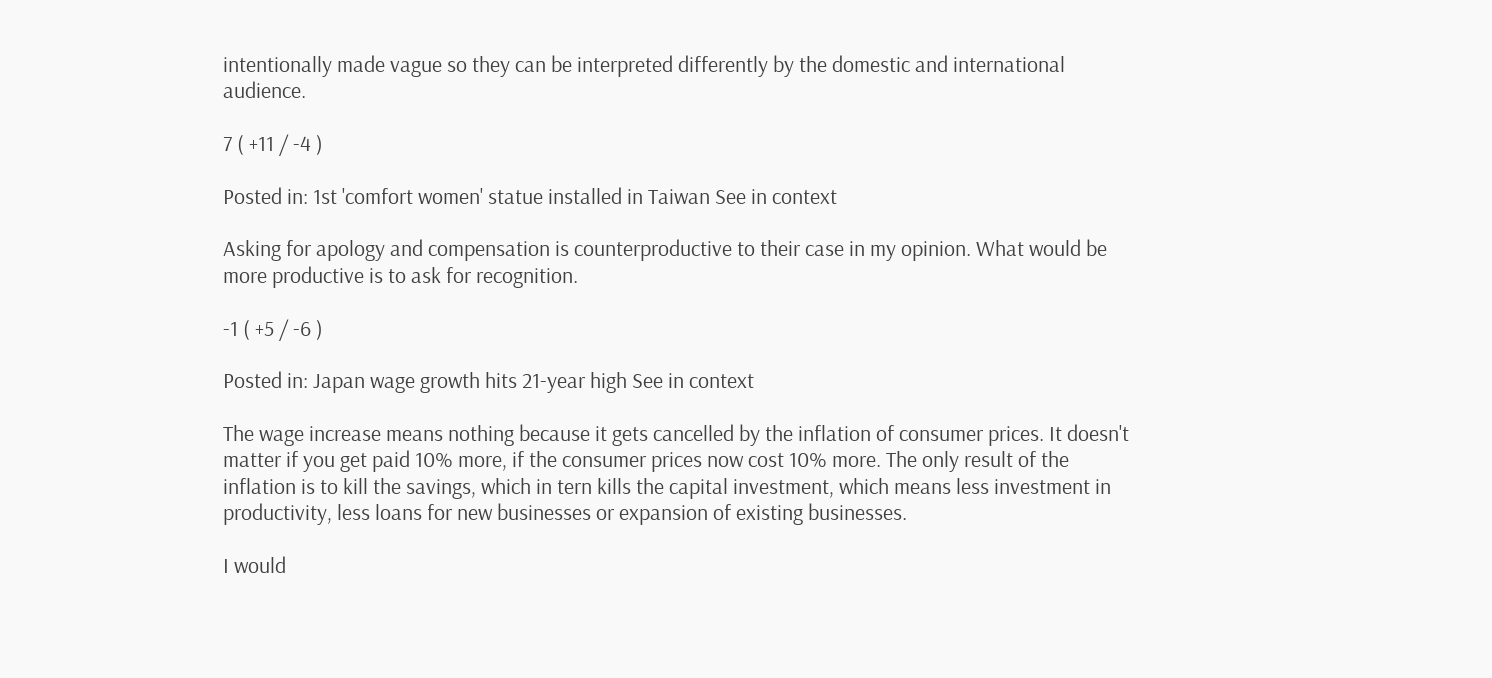intentionally made vague so they can be interpreted differently by the domestic and international audience.

7 ( +11 / -4 )

Posted in: 1st 'comfort women' statue installed in Taiwan See in context

Asking for apology and compensation is counterproductive to their case in my opinion. What would be more productive is to ask for recognition.

-1 ( +5 / -6 )

Posted in: Japan wage growth hits 21-year high See in context

The wage increase means nothing because it gets cancelled by the inflation of consumer prices. It doesn't matter if you get paid 10% more, if the consumer prices now cost 10% more. The only result of the inflation is to kill the savings, which in tern kills the capital investment, which means less investment in productivity, less loans for new businesses or expansion of existing businesses.

I would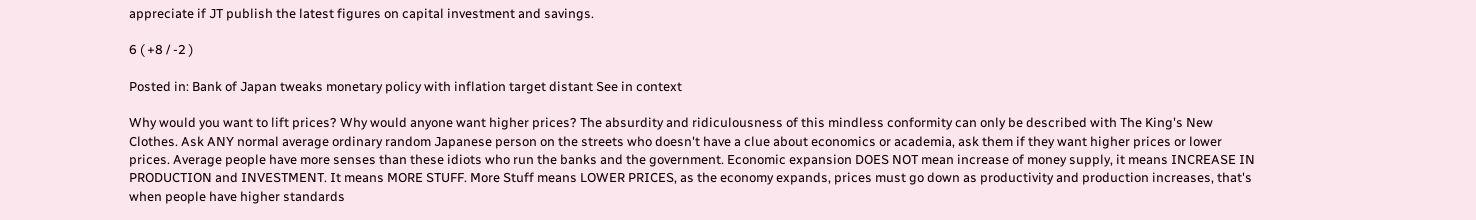appreciate if JT publish the latest figures on capital investment and savings.

6 ( +8 / -2 )

Posted in: Bank of Japan tweaks monetary policy with inflation target distant See in context

Why would you want to lift prices? Why would anyone want higher prices? The absurdity and ridiculousness of this mindless conformity can only be described with The King's New Clothes. Ask ANY normal average ordinary random Japanese person on the streets who doesn't have a clue about economics or academia, ask them if they want higher prices or lower prices. Average people have more senses than these idiots who run the banks and the government. Economic expansion DOES NOT mean increase of money supply, it means INCREASE IN PRODUCTION and INVESTMENT. It means MORE STUFF. More Stuff means LOWER PRICES, as the economy expands, prices must go down as productivity and production increases, that's when people have higher standards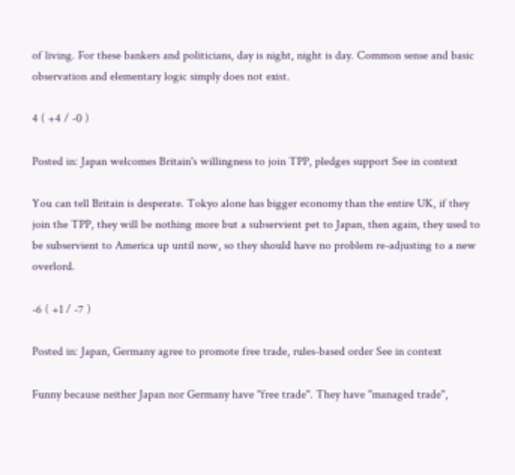of living. For these bankers and politicians, day is night, night is day. Common sense and basic observation and elementary logic simply does not exist.

4 ( +4 / -0 )

Posted in: Japan welcomes Britain's willingness to join TPP, pledges support See in context

You can tell Britain is desperate. Tokyo alone has bigger economy than the entire UK, if they join the TPP, they will be nothing more but a subservient pet to Japan, then again, they used to be subservient to America up until now, so they should have no problem re-adjusting to a new overlord.

-6 ( +1 / -7 )

Posted in: Japan, Germany agree to promote free trade, rules-based order See in context

Funny because neither Japan nor Germany have ''free trade''. They have ''managed trade'',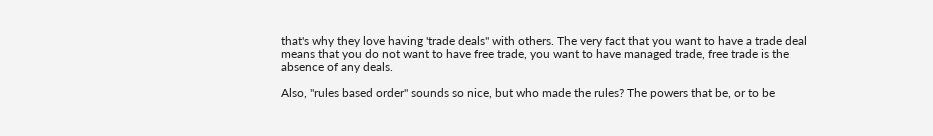that's why they love having 'trade deals'' with others. The very fact that you want to have a trade deal means that you do not want to have free trade, you want to have managed trade, free trade is the absence of any deals.

Also, ''rules based order'' sounds so nice, but who made the rules? The powers that be, or to be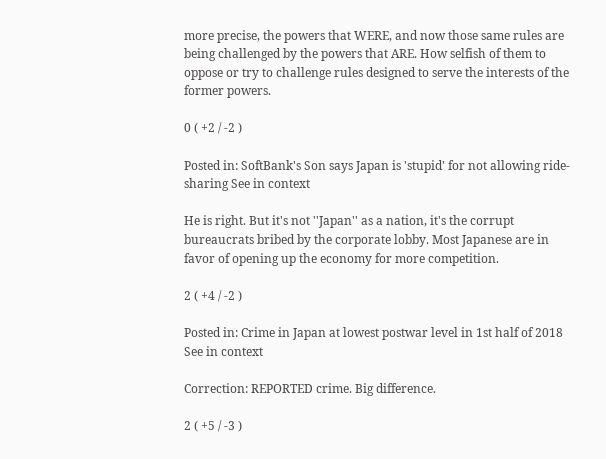more precise, the powers that WERE, and now those same rules are being challenged by the powers that ARE. How selfish of them to oppose or try to challenge rules designed to serve the interests of the former powers.

0 ( +2 / -2 )

Posted in: SoftBank's Son says Japan is 'stupid' for not allowing ride-sharing See in context

He is right. But it's not ''Japan'' as a nation, it's the corrupt bureaucrats bribed by the corporate lobby. Most Japanese are in favor of opening up the economy for more competition.

2 ( +4 / -2 )

Posted in: Crime in Japan at lowest postwar level in 1st half of 2018 See in context

Correction: REPORTED crime. Big difference.

2 ( +5 / -3 )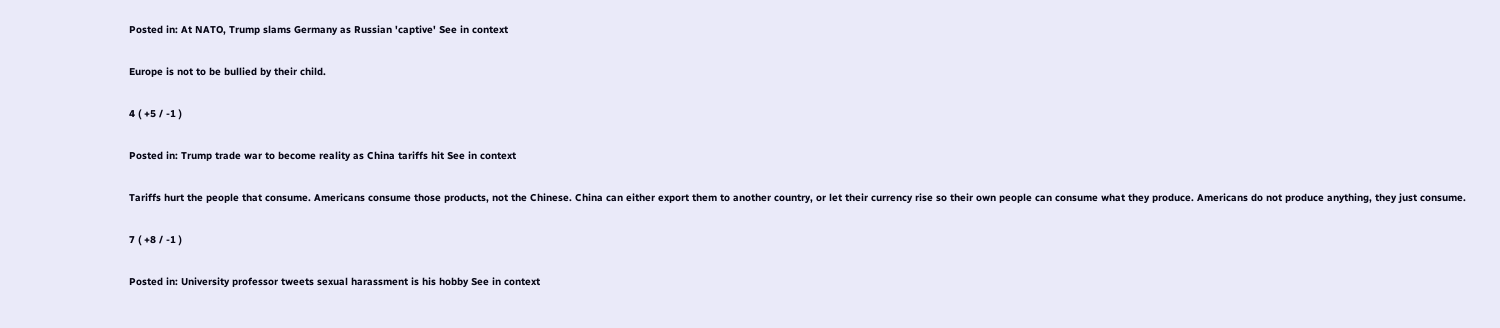Posted in: At NATO, Trump slams Germany as Russian 'captive' See in context

Europe is not to be bullied by their child.

4 ( +5 / -1 )

Posted in: Trump trade war to become reality as China tariffs hit See in context

Tariffs hurt the people that consume. Americans consume those products, not the Chinese. China can either export them to another country, or let their currency rise so their own people can consume what they produce. Americans do not produce anything, they just consume.

7 ( +8 / -1 )

Posted in: University professor tweets sexual harassment is his hobby See in context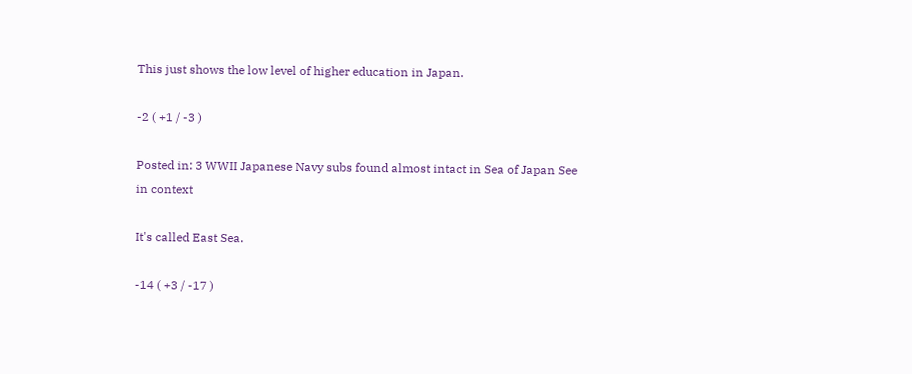This just shows the low level of higher education in Japan.

-2 ( +1 / -3 )

Posted in: 3 WWII Japanese Navy subs found almost intact in Sea of Japan See in context

It's called East Sea.

-14 ( +3 / -17 )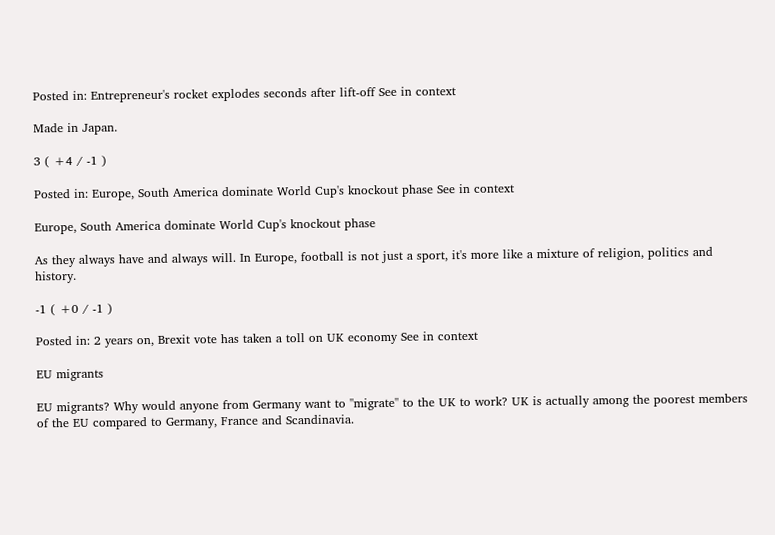Posted in: Entrepreneur's rocket explodes seconds after lift-off See in context

Made in Japan.

3 ( +4 / -1 )

Posted in: Europe, South America dominate World Cup's knockout phase See in context

Europe, South America dominate World Cup's knockout phase

As they always have and always will. In Europe, football is not just a sport, it's more like a mixture of religion, politics and history.

-1 ( +0 / -1 )

Posted in: 2 years on, Brexit vote has taken a toll on UK economy See in context

EU migrants

EU migrants? Why would anyone from Germany want to ''migrate'' to the UK to work? UK is actually among the poorest members of the EU compared to Germany, France and Scandinavia.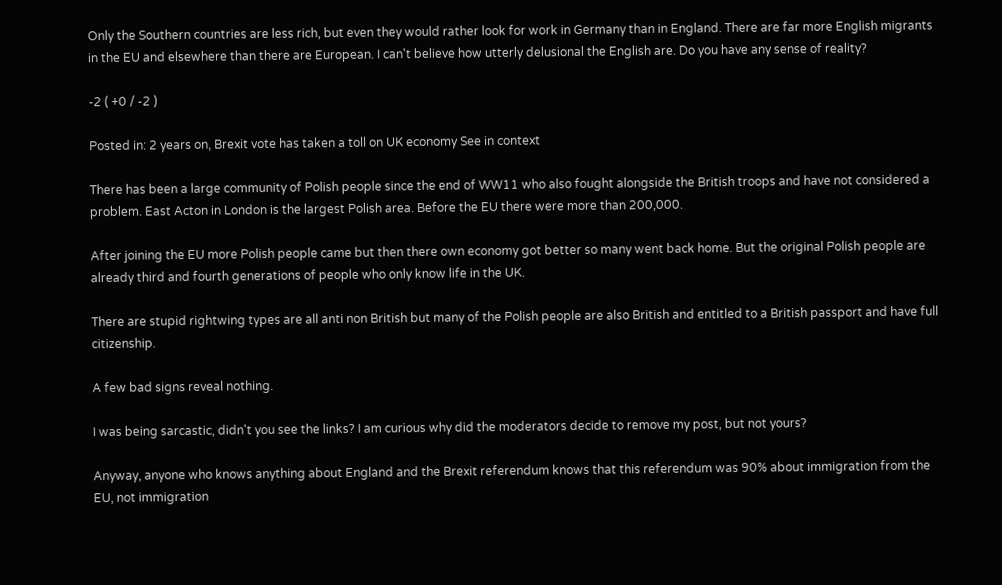Only the Southern countries are less rich, but even they would rather look for work in Germany than in England. There are far more English migrants in the EU and elsewhere than there are European. I can't believe how utterly delusional the English are. Do you have any sense of reality?

-2 ( +0 / -2 )

Posted in: 2 years on, Brexit vote has taken a toll on UK economy See in context

There has been a large community of Polish people since the end of WW11 who also fought alongside the British troops and have not considered a problem. East Acton in London is the largest Polish area. Before the EU there were more than 200,000.

After joining the EU more Polish people came but then there own economy got better so many went back home. But the original Polish people are already third and fourth generations of people who only know life in the UK.

There are stupid rightwing types are all anti non British but many of the Polish people are also British and entitled to a British passport and have full citizenship.

A few bad signs reveal nothing.

I was being sarcastic, didn't you see the links? I am curious why did the moderators decide to remove my post, but not yours?

Anyway, anyone who knows anything about England and the Brexit referendum knows that this referendum was 90% about immigration from the EU, not immigration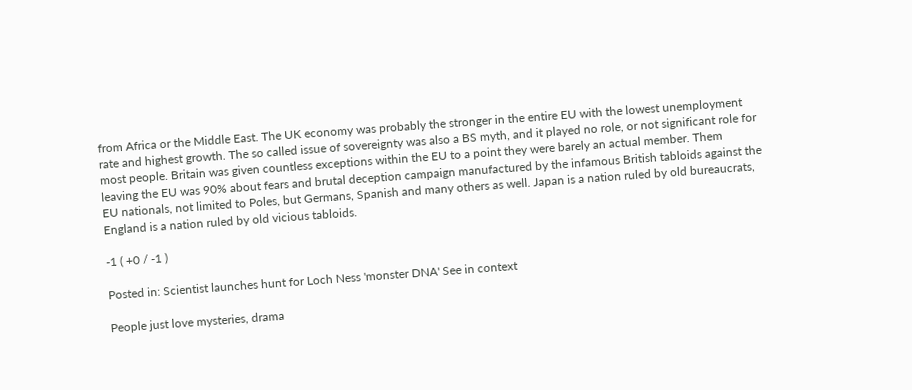from Africa or the Middle East. The UK economy was probably the stronger in the entire EU with the lowest unemployment rate and highest growth. The so called issue of sovereignty was also a BS myth, and it played no role, or not significant role for most people. Britain was given countless exceptions within the EU to a point they were barely an actual member. Them leaving the EU was 90% about fears and brutal deception campaign manufactured by the infamous British tabloids against the EU nationals, not limited to Poles, but Germans, Spanish and many others as well. Japan is a nation ruled by old bureaucrats, England is a nation ruled by old vicious tabloids.

-1 ( +0 / -1 )

Posted in: Scientist launches hunt for Loch Ness 'monster DNA' See in context

People just love mysteries, drama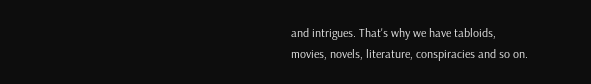and intrigues. That's why we have tabloids, movies, novels, literature, conspiracies and so on.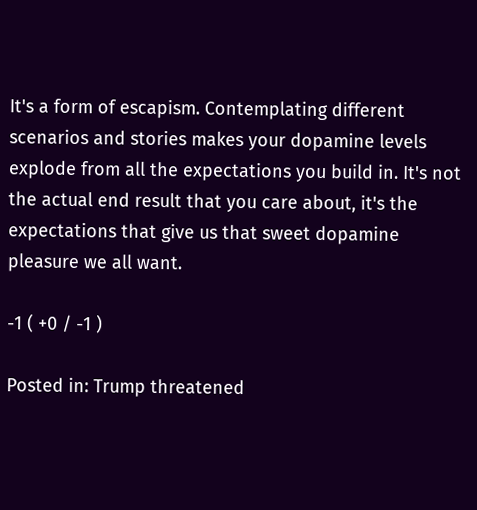It's a form of escapism. Contemplating different scenarios and stories makes your dopamine levels explode from all the expectations you build in. It's not the actual end result that you care about, it's the expectations that give us that sweet dopamine pleasure we all want.

-1 ( +0 / -1 )

Posted in: Trump threatened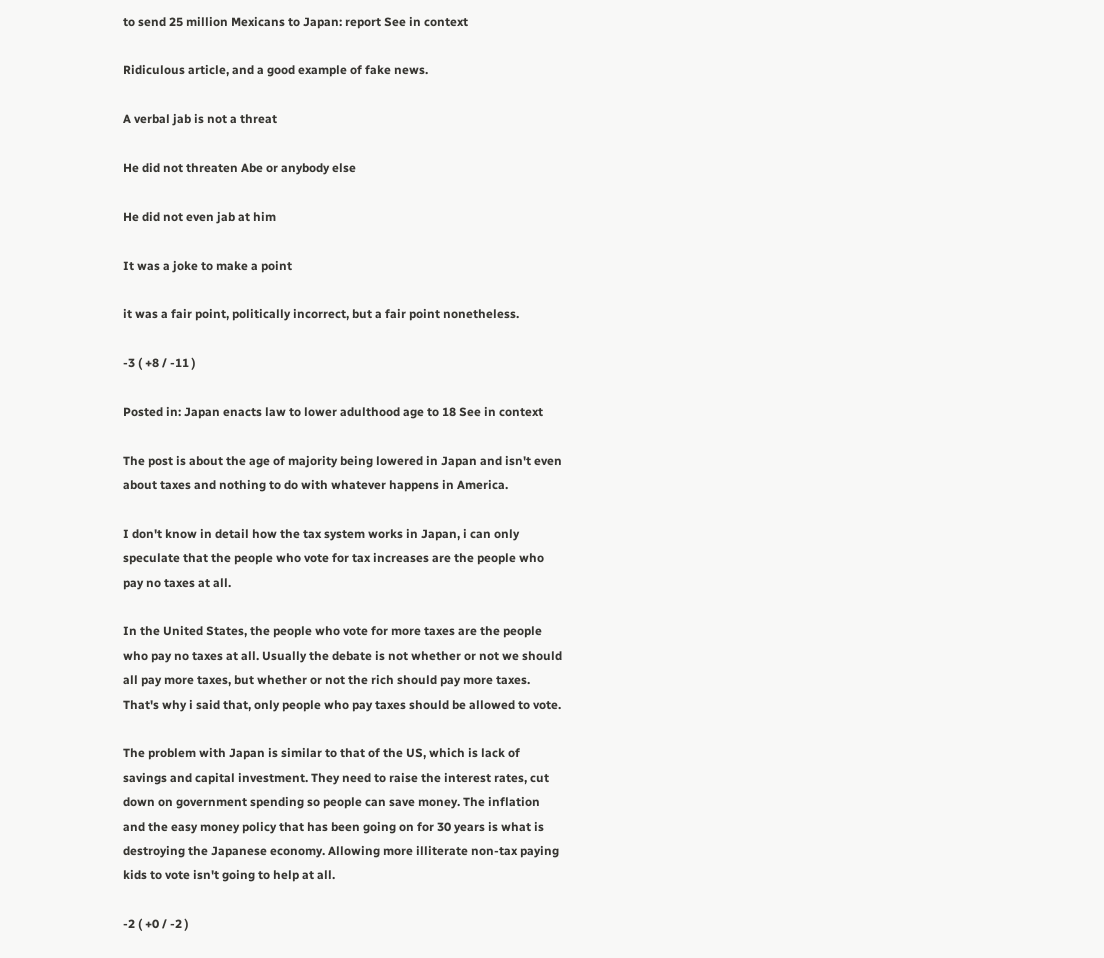to send 25 million Mexicans to Japan: report See in context

Ridiculous article, and a good example of fake news.

A verbal jab is not a threat

He did not threaten Abe or anybody else

He did not even jab at him

It was a joke to make a point

it was a fair point, politically incorrect, but a fair point nonetheless.

-3 ( +8 / -11 )

Posted in: Japan enacts law to lower adulthood age to 18 See in context

The post is about the age of majority being lowered in Japan and isn't even about taxes and nothing to do with whatever happens in America.

I don't know in detail how the tax system works in Japan, i can only speculate that the people who vote for tax increases are the people who pay no taxes at all.

In the United States, the people who vote for more taxes are the people who pay no taxes at all. Usually the debate is not whether or not we should all pay more taxes, but whether or not the rich should pay more taxes. That's why i said that, only people who pay taxes should be allowed to vote.

The problem with Japan is similar to that of the US, which is lack of savings and capital investment. They need to raise the interest rates, cut down on government spending so people can save money. The inflation and the easy money policy that has been going on for 30 years is what is destroying the Japanese economy. Allowing more illiterate non-tax paying kids to vote isn't going to help at all.

-2 ( +0 / -2 )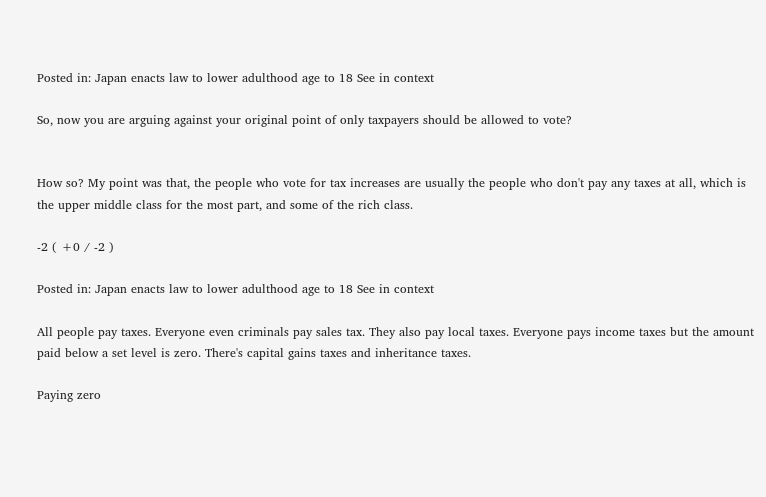Posted in: Japan enacts law to lower adulthood age to 18 See in context

So, now you are arguing against your original point of only taxpayers should be allowed to vote?


How so? My point was that, the people who vote for tax increases are usually the people who don't pay any taxes at all, which is the upper middle class for the most part, and some of the rich class.

-2 ( +0 / -2 )

Posted in: Japan enacts law to lower adulthood age to 18 See in context

All people pay taxes. Everyone even criminals pay sales tax. They also pay local taxes. Everyone pays income taxes but the amount paid below a set level is zero. There's capital gains taxes and inheritance taxes.

Paying zero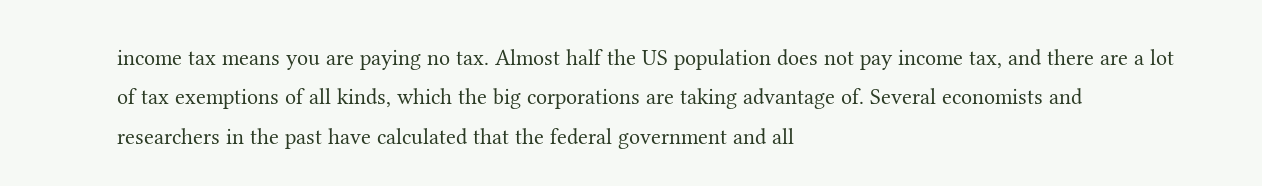income tax means you are paying no tax. Almost half the US population does not pay income tax, and there are a lot of tax exemptions of all kinds, which the big corporations are taking advantage of. Several economists and researchers in the past have calculated that the federal government and all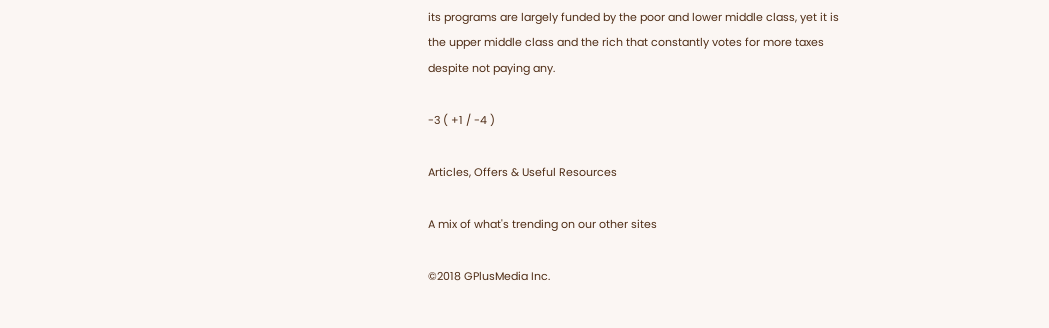its programs are largely funded by the poor and lower middle class, yet it is the upper middle class and the rich that constantly votes for more taxes despite not paying any.

-3 ( +1 / -4 )

Articles, Offers & Useful Resources

A mix of what's trending on our other sites

©2018 GPlusMedia Inc.